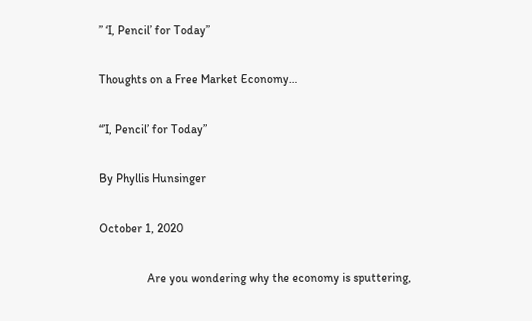” ‘I, Pencil’ for Today”

Thoughts on a Free Market Economy…

“’I, Pencil’ for Today”

By Phyllis Hunsinger

October 1, 2020

                Are you wondering why the economy is sputtering,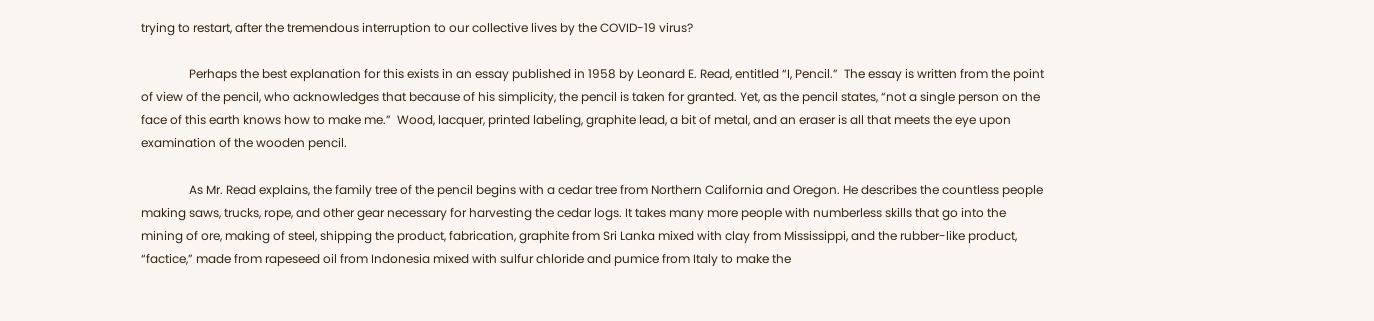trying to restart, after the tremendous interruption to our collective lives by the COVID-19 virus?

                Perhaps the best explanation for this exists in an essay published in 1958 by Leonard E. Read, entitled “I, Pencil.”  The essay is written from the point of view of the pencil, who acknowledges that because of his simplicity, the pencil is taken for granted. Yet, as the pencil states, “not a single person on the face of this earth knows how to make me.”  Wood, lacquer, printed labeling, graphite lead, a bit of metal, and an eraser is all that meets the eye upon examination of the wooden pencil.

                As Mr. Read explains, the family tree of the pencil begins with a cedar tree from Northern California and Oregon. He describes the countless people making saws, trucks, rope, and other gear necessary for harvesting the cedar logs. It takes many more people with numberless skills that go into the mining of ore, making of steel, shipping the product, fabrication, graphite from Sri Lanka mixed with clay from Mississippi, and the rubber-like product, “factice,” made from rapeseed oil from Indonesia mixed with sulfur chloride and pumice from Italy to make the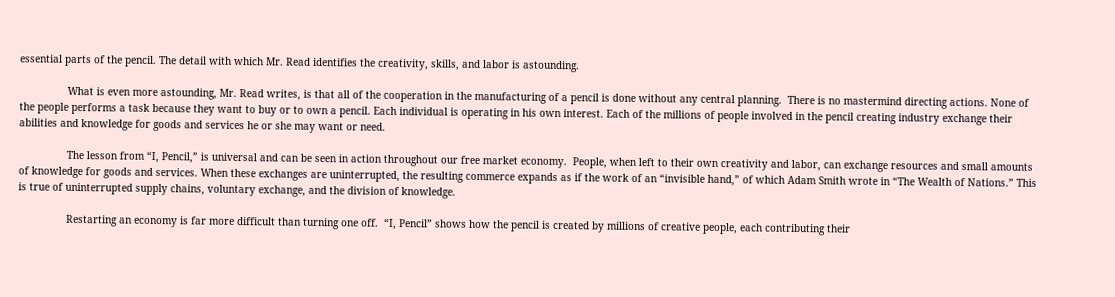essential parts of the pencil. The detail with which Mr. Read identifies the creativity, skills, and labor is astounding.

                What is even more astounding, Mr. Read writes, is that all of the cooperation in the manufacturing of a pencil is done without any central planning.  There is no mastermind directing actions. None of the people performs a task because they want to buy or to own a pencil. Each individual is operating in his own interest. Each of the millions of people involved in the pencil creating industry exchange their abilities and knowledge for goods and services he or she may want or need.

                The lesson from “I, Pencil,” is universal and can be seen in action throughout our free market economy.  People, when left to their own creativity and labor, can exchange resources and small amounts of knowledge for goods and services. When these exchanges are uninterrupted, the resulting commerce expands as if the work of an “invisible hand,” of which Adam Smith wrote in “The Wealth of Nations.” This is true of uninterrupted supply chains, voluntary exchange, and the division of knowledge.

                Restarting an economy is far more difficult than turning one off.  “I, Pencil” shows how the pencil is created by millions of creative people, each contributing their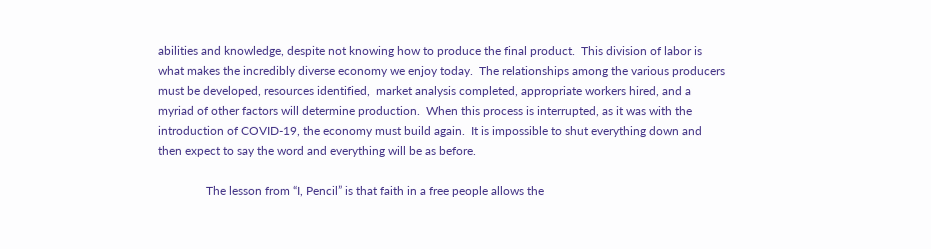abilities and knowledge, despite not knowing how to produce the final product.  This division of labor is what makes the incredibly diverse economy we enjoy today.  The relationships among the various producers must be developed, resources identified,  market analysis completed, appropriate workers hired, and a myriad of other factors will determine production.  When this process is interrupted, as it was with the introduction of COVID-19, the economy must build again.  It is impossible to shut everything down and then expect to say the word and everything will be as before.

                The lesson from “I, Pencil” is that faith in a free people allows the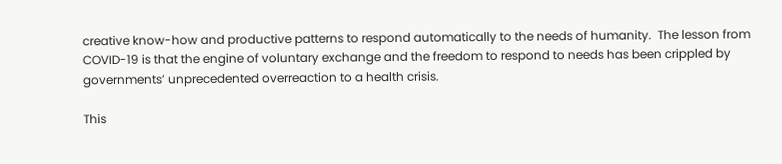creative know-how and productive patterns to respond automatically to the needs of humanity.  The lesson from COVID-19 is that the engine of voluntary exchange and the freedom to respond to needs has been crippled by governments’ unprecedented overreaction to a health crisis.

This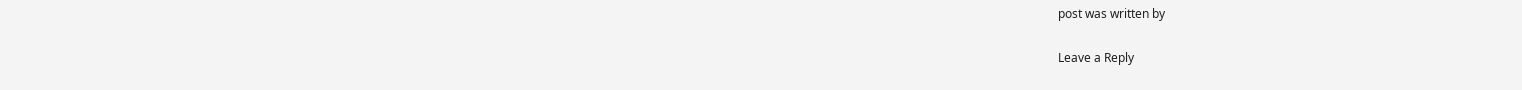post was written by

Leave a Reply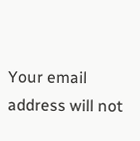Your email address will not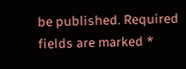be published. Required fields are marked *